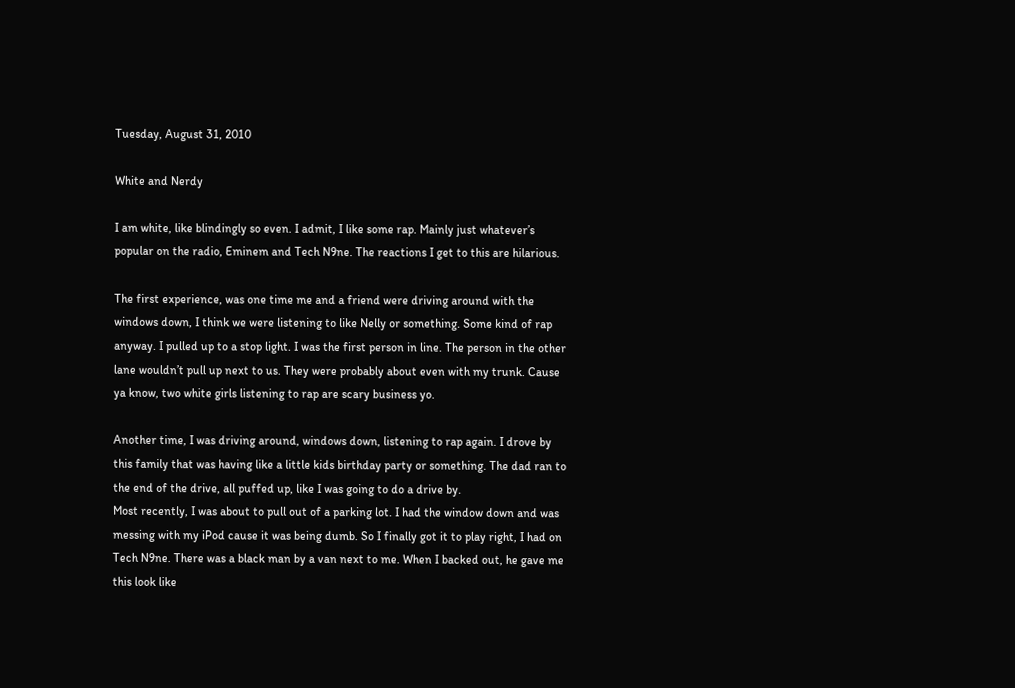Tuesday, August 31, 2010

White and Nerdy

I am white, like blindingly so even. I admit, I like some rap. Mainly just whatever’s popular on the radio, Eminem and Tech N9ne. The reactions I get to this are hilarious.

The first experience, was one time me and a friend were driving around with the windows down, I think we were listening to like Nelly or something. Some kind of rap anyway. I pulled up to a stop light. I was the first person in line. The person in the other lane wouldn’t pull up next to us. They were probably about even with my trunk. Cause ya know, two white girls listening to rap are scary business yo.

Another time, I was driving around, windows down, listening to rap again. I drove by this family that was having like a little kids birthday party or something. The dad ran to the end of the drive, all puffed up, like I was going to do a drive by.
Most recently, I was about to pull out of a parking lot. I had the window down and was messing with my iPod cause it was being dumb. So I finally got it to play right, I had on Tech N9ne. There was a black man by a van next to me. When I backed out, he gave me this look like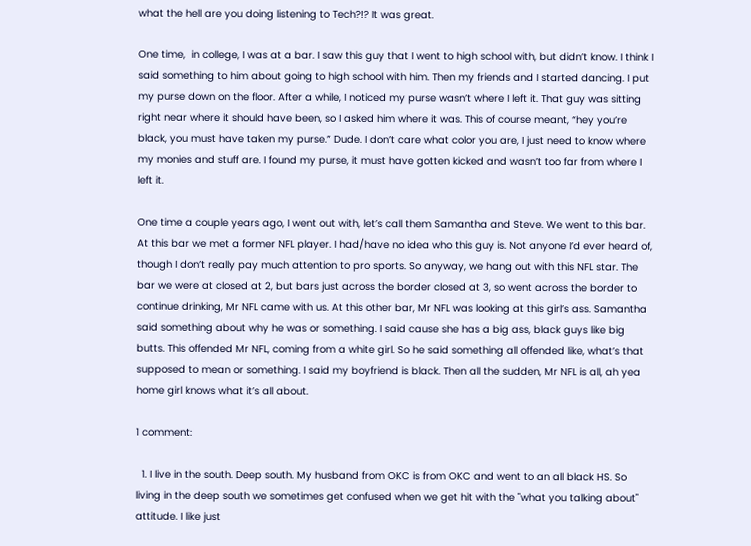what the hell are you doing listening to Tech?!? It was great.

One time,  in college, I was at a bar. I saw this guy that I went to high school with, but didn’t know. I think I said something to him about going to high school with him. Then my friends and I started dancing. I put my purse down on the floor. After a while, I noticed my purse wasn’t where I left it. That guy was sitting right near where it should have been, so I asked him where it was. This of course meant, “hey you’re black, you must have taken my purse.” Dude. I don’t care what color you are, I just need to know where my monies and stuff are. I found my purse, it must have gotten kicked and wasn’t too far from where I left it.

One time a couple years ago, I went out with, let’s call them Samantha and Steve. We went to this bar. At this bar we met a former NFL player. I had/have no idea who this guy is. Not anyone I’d ever heard of, though I don’t really pay much attention to pro sports. So anyway, we hang out with this NFL star. The bar we were at closed at 2, but bars just across the border closed at 3, so went across the border to continue drinking, Mr NFL came with us. At this other bar, Mr NFL was looking at this girl’s ass. Samantha said something about why he was or something. I said cause she has a big ass, black guys like big butts. This offended Mr NFL, coming from a white girl. So he said something all offended like, what’s that supposed to mean or something. I said my boyfriend is black. Then all the sudden, Mr NFL is all, ah yea home girl knows what it’s all about.

1 comment:

  1. I live in the south. Deep south. My husband from OKC is from OKC and went to an all black HS. So living in the deep south we sometimes get confused when we get hit with the "what you talking about" attitude. I like just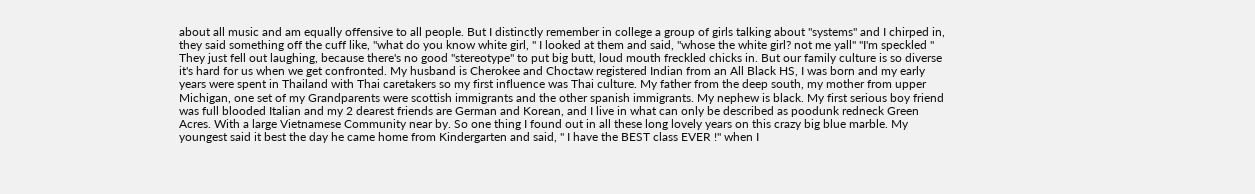about all music and am equally offensive to all people. But I distinctly remember in college a group of girls talking about "systems" and I chirped in, they said something off the cuff like, "what do you know white girl, " I looked at them and said, "whose the white girl? not me yall" "I'm speckled " They just fell out laughing, because there's no good "stereotype" to put big butt, loud mouth freckled chicks in. But our family culture is so diverse it's hard for us when we get confronted. My husband is Cherokee and Choctaw registered Indian from an All Black HS, I was born and my early years were spent in Thailand with Thai caretakers so my first influence was Thai culture. My father from the deep south, my mother from upper Michigan, one set of my Grandparents were scottish immigrants and the other spanish immigrants. My nephew is black. My first serious boy friend was full blooded Italian and my 2 dearest friends are German and Korean, and I live in what can only be described as poodunk redneck Green Acres. With a large Vietnamese Community near by. So one thing I found out in all these long lovely years on this crazy big blue marble. My youngest said it best the day he came home from Kindergarten and said, " I have the BEST class EVER !" when I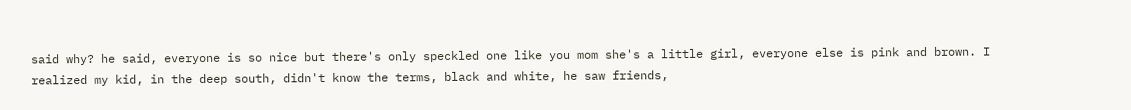said why? he said, everyone is so nice but there's only speckled one like you mom she's a little girl, everyone else is pink and brown. I realized my kid, in the deep south, didn't know the terms, black and white, he saw friends,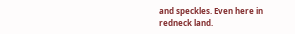and speckles. Even here in redneck land.